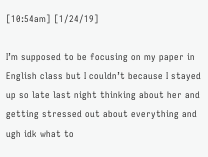[10:54am] [1/24/19]

I’m supposed to be focusing on my paper in English class but I couldn’t because I stayed up so late last night thinking about her and getting stressed out about everything and ugh idk what to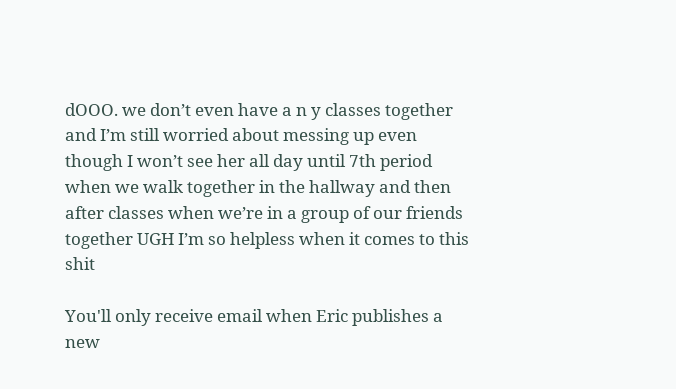dOOO. we don’t even have a n y classes together and I’m still worried about messing up even though I won’t see her all day until 7th period when we walk together in the hallway and then after classes when we’re in a group of our friends together UGH I’m so helpless when it comes to this shit

You'll only receive email when Eric publishes a new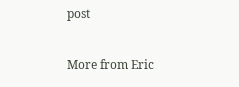post

More from Eric